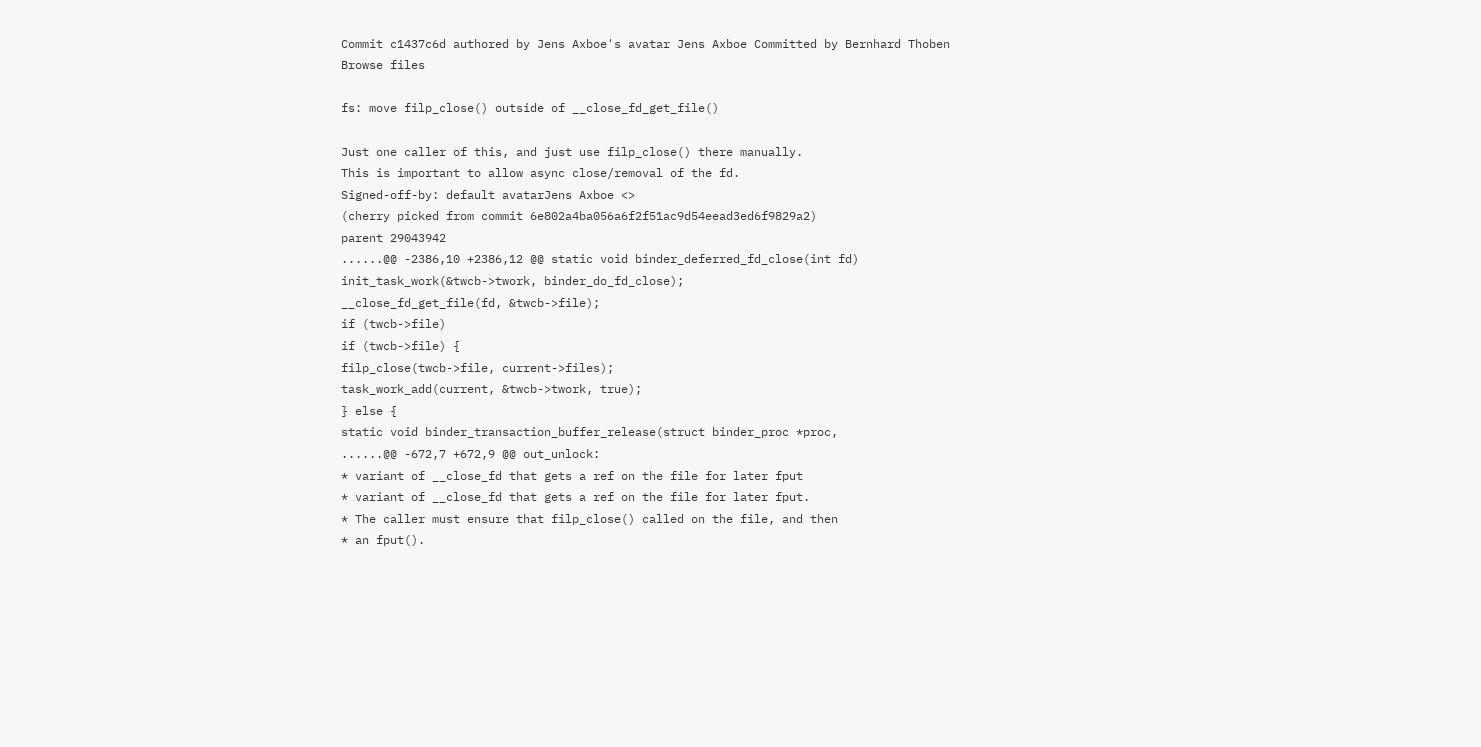Commit c1437c6d authored by Jens Axboe's avatar Jens Axboe Committed by Bernhard Thoben
Browse files

fs: move filp_close() outside of __close_fd_get_file()

Just one caller of this, and just use filp_close() there manually.
This is important to allow async close/removal of the fd.
Signed-off-by: default avatarJens Axboe <>
(cherry picked from commit 6e802a4ba056a6f2f51ac9d54eead3ed6f9829a2)
parent 29043942
......@@ -2386,10 +2386,12 @@ static void binder_deferred_fd_close(int fd)
init_task_work(&twcb->twork, binder_do_fd_close);
__close_fd_get_file(fd, &twcb->file);
if (twcb->file)
if (twcb->file) {
filp_close(twcb->file, current->files);
task_work_add(current, &twcb->twork, true);
} else {
static void binder_transaction_buffer_release(struct binder_proc *proc,
......@@ -672,7 +672,9 @@ out_unlock:
* variant of __close_fd that gets a ref on the file for later fput
* variant of __close_fd that gets a ref on the file for later fput.
* The caller must ensure that filp_close() called on the file, and then
* an fput().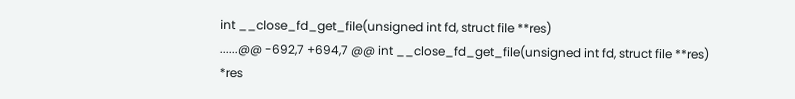int __close_fd_get_file(unsigned int fd, struct file **res)
......@@ -692,7 +694,7 @@ int __close_fd_get_file(unsigned int fd, struct file **res)
*res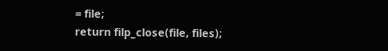= file;
return filp_close(file, files);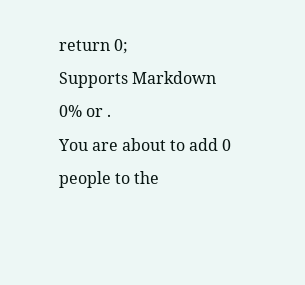return 0;
Supports Markdown
0% or .
You are about to add 0 people to the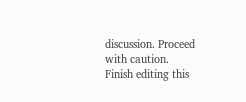discussion. Proceed with caution.
Finish editing this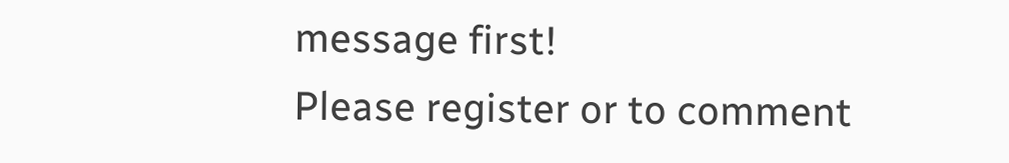message first!
Please register or to comment